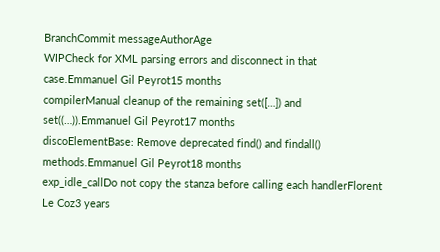BranchCommit messageAuthorAge
WIPCheck for XML parsing errors and disconnect in that case.Emmanuel Gil Peyrot15 months
compilerManual cleanup of the remaining set([…]) and set((…)).Emmanuel Gil Peyrot17 months
discoElementBase: Remove deprecated find() and findall() methods.Emmanuel Gil Peyrot18 months
exp_idle_callDo not copy the stanza before calling each handlerFlorent Le Coz3 years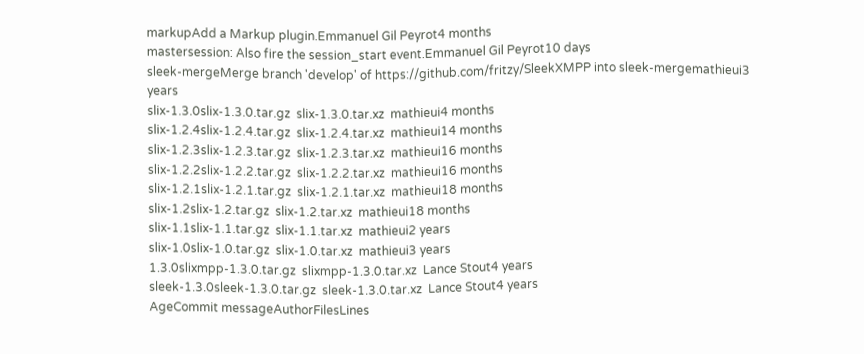markupAdd a Markup plugin.Emmanuel Gil Peyrot4 months
mastersession: Also fire the session_start event.Emmanuel Gil Peyrot10 days
sleek-mergeMerge branch 'develop' of https://github.com/fritzy/SleekXMPP into sleek-mergemathieui3 years
slix-1.3.0slix-1.3.0.tar.gz  slix-1.3.0.tar.xz  mathieui4 months
slix-1.2.4slix-1.2.4.tar.gz  slix-1.2.4.tar.xz  mathieui14 months
slix-1.2.3slix-1.2.3.tar.gz  slix-1.2.3.tar.xz  mathieui16 months
slix-1.2.2slix-1.2.2.tar.gz  slix-1.2.2.tar.xz  mathieui16 months
slix-1.2.1slix-1.2.1.tar.gz  slix-1.2.1.tar.xz  mathieui18 months
slix-1.2slix-1.2.tar.gz  slix-1.2.tar.xz  mathieui18 months
slix-1.1slix-1.1.tar.gz  slix-1.1.tar.xz  mathieui2 years
slix-1.0slix-1.0.tar.gz  slix-1.0.tar.xz  mathieui3 years
1.3.0slixmpp-1.3.0.tar.gz  slixmpp-1.3.0.tar.xz  Lance Stout4 years
sleek-1.3.0sleek-1.3.0.tar.gz  sleek-1.3.0.tar.xz  Lance Stout4 years
AgeCommit messageAuthorFilesLines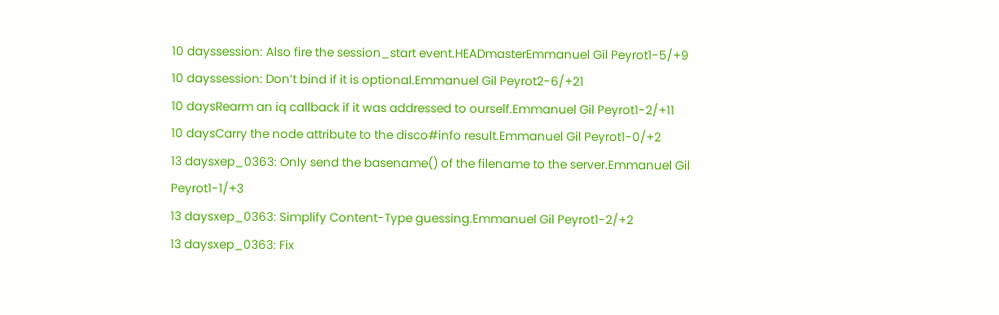10 dayssession: Also fire the session_start event.HEADmasterEmmanuel Gil Peyrot1-5/+9
10 dayssession: Don’t bind if it is optional.Emmanuel Gil Peyrot2-6/+21
10 daysRearm an iq callback if it was addressed to ourself.Emmanuel Gil Peyrot1-2/+11
10 daysCarry the node attribute to the disco#info result.Emmanuel Gil Peyrot1-0/+2
13 daysxep_0363: Only send the basename() of the filename to the server.Emmanuel Gil Peyrot1-1/+3
13 daysxep_0363: Simplify Content-Type guessing.Emmanuel Gil Peyrot1-2/+2
13 daysxep_0363: Fix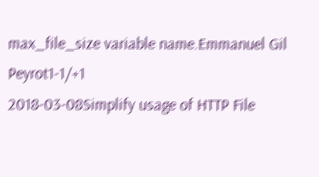max_file_size variable name.Emmanuel Gil Peyrot1-1/+1
2018-03-08Simplify usage of HTTP File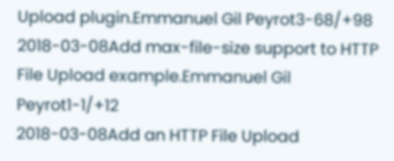Upload plugin.Emmanuel Gil Peyrot3-68/+98
2018-03-08Add max-file-size support to HTTP File Upload example.Emmanuel Gil Peyrot1-1/+12
2018-03-08Add an HTTP File Upload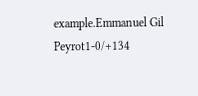example.Emmanuel Gil Peyrot1-0/+134